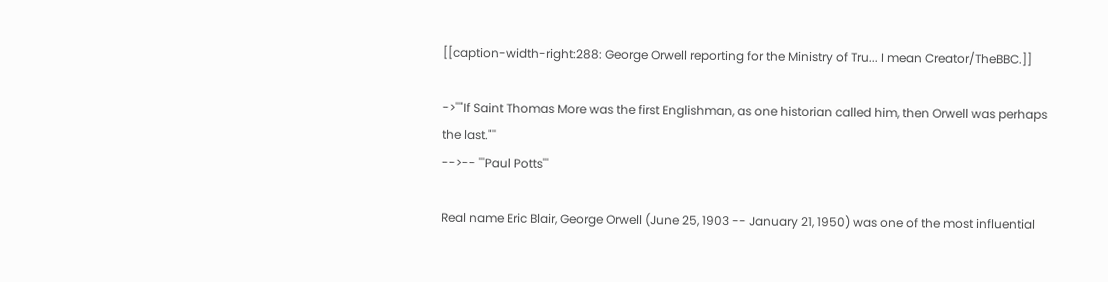[[caption-width-right:288: George Orwell reporting for the Ministry of Tru... I mean Creator/TheBBC.]]

->''"If Saint Thomas More was the first Englishman, as one historian called him, then Orwell was perhaps the last."''
-->-- '''Paul Potts'''

Real name Eric Blair, George Orwell (June 25, 1903 -- January 21, 1950) was one of the most influential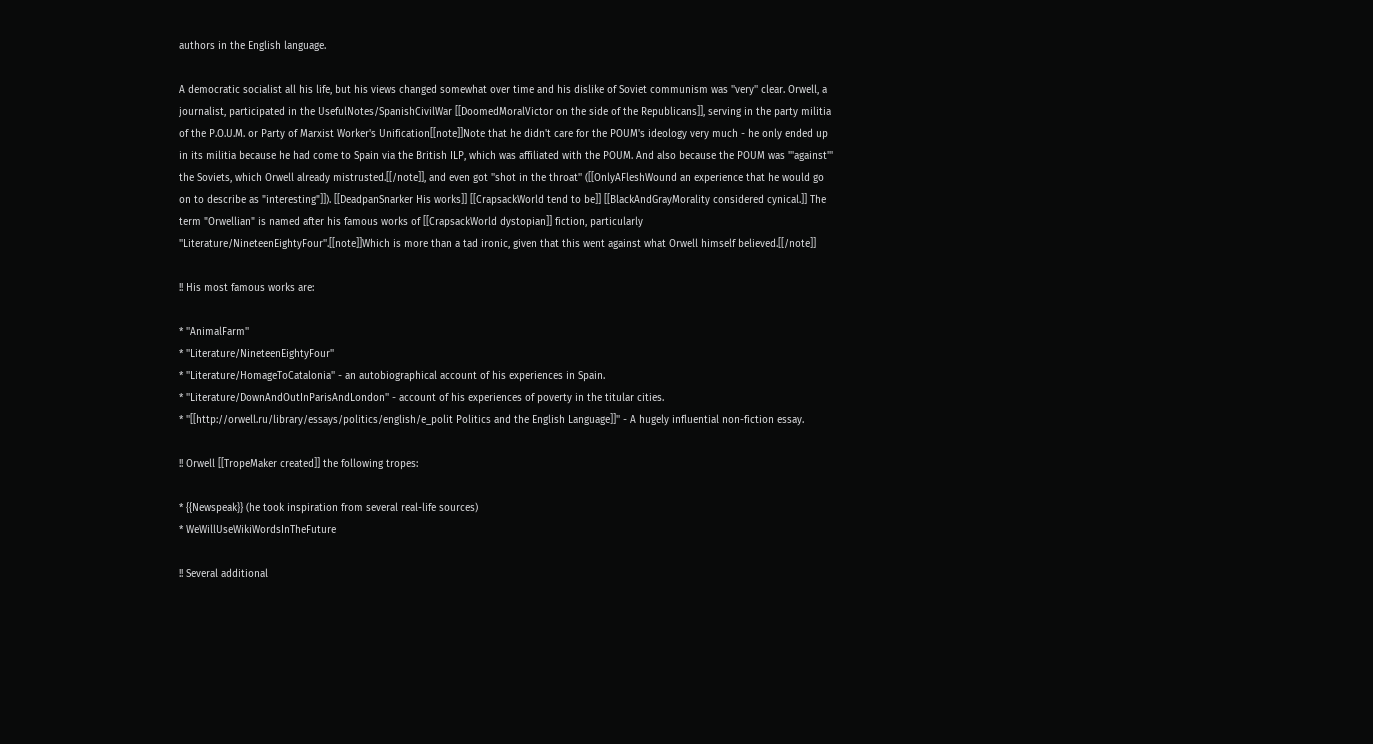authors in the English language.

A democratic socialist all his life, but his views changed somewhat over time and his dislike of Soviet communism was ''very'' clear. Orwell, a journalist, participated in the UsefulNotes/SpanishCivilWar [[DoomedMoralVictor on the side of the Republicans]], serving in the party militia of the P.O.U.M. or Party of Marxist Worker's Unification[[note]]Note that he didn't care for the POUM's ideology very much - he only ended up in its militia because he had come to Spain via the British ILP, which was affiliated with the POUM. And also because the POUM was '''against''' the Soviets, which Orwell already mistrusted.[[/note]], and even got ''shot in the throat'' ([[OnlyAFleshWound an experience that he would go on to describe as "interesting"]]). [[DeadpanSnarker His works]] [[CrapsackWorld tend to be]] [[BlackAndGrayMorality considered cynical.]] The term "Orwellian" is named after his famous works of [[CrapsackWorld dystopian]] fiction, particularly ''Literature/NineteenEightyFour''.[[note]]Which is more than a tad ironic, given that this went against what Orwell himself believed.[[/note]]

!! His most famous works are:

* ''AnimalFarm''
* ''Literature/NineteenEightyFour''
* ''Literature/HomageToCatalonia'' - an autobiographical account of his experiences in Spain.
* ''Literature/DownAndOutInParisAndLondon'' - account of his experiences of poverty in the titular cities.
* ''[[http://orwell.ru/library/essays/politics/english/e_polit Politics and the English Language]]'' - A hugely influential non-fiction essay.

!! Orwell [[TropeMaker created]] the following tropes:

* {{Newspeak}} (he took inspiration from several real-life sources)
* WeWillUseWikiWordsInTheFuture

!! Several additional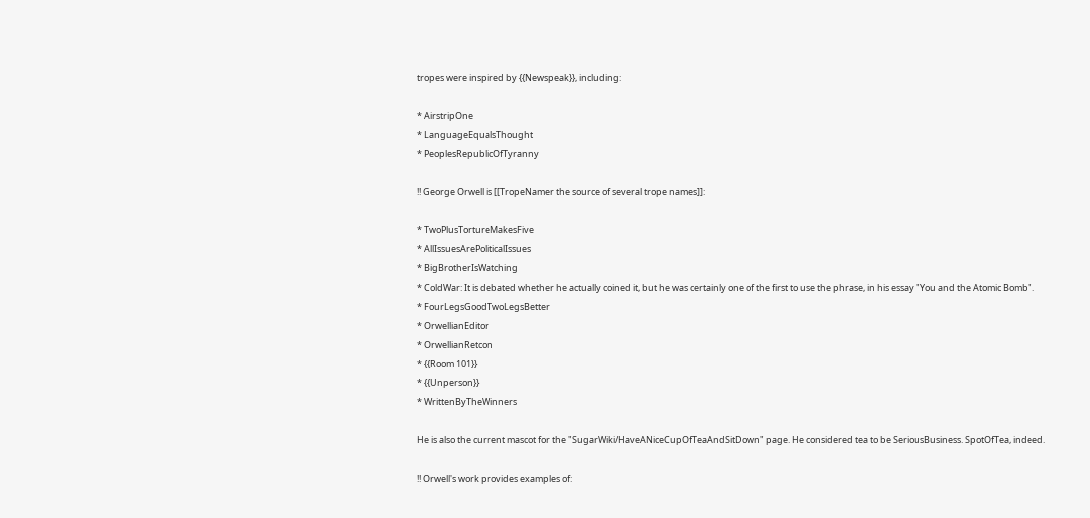tropes were inspired by {{Newspeak}}, including:

* AirstripOne
* LanguageEqualsThought
* PeoplesRepublicOfTyranny

!! George Orwell is [[TropeNamer the source of several trope names]]:

* TwoPlusTortureMakesFive
* AllIssuesArePoliticalIssues
* BigBrotherIsWatching
* ColdWar: It is debated whether he actually coined it, but he was certainly one of the first to use the phrase, in his essay "You and the Atomic Bomb".
* FourLegsGoodTwoLegsBetter
* OrwellianEditor
* OrwellianRetcon
* {{Room 101}}
* {{Unperson}}
* WrittenByTheWinners

He is also the current mascot for the "SugarWiki/HaveANiceCupOfTeaAndSitDown" page. He considered tea to be SeriousBusiness. SpotOfTea, indeed.

!! Orwell's work provides examples of: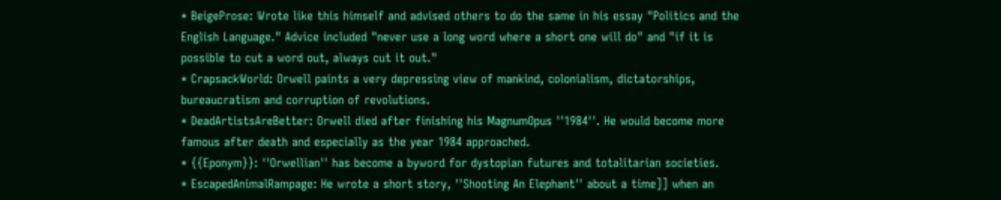* BeigeProse: Wrote like this himself and advised others to do the same in his essay "Politics and the English Language." Advice included "never use a long word where a short one will do" and "if it is possible to cut a word out, always cut it out."
* CrapsackWorld: Orwell paints a very depressing view of mankind, colonialism, dictatorships, bureaucratism and corruption of revolutions.
* DeadArtistsAreBetter: Orwell died after finishing his MagnumOpus ''1984''. He would become more famous after death and especially as the year 1984 approached.
* {{Eponym}}: ''Orwellian'' has become a byword for dystopian futures and totalitarian societies.
* EscapedAnimalRampage: He wrote a short story, ''Shooting An Elephant'' about a time]] when an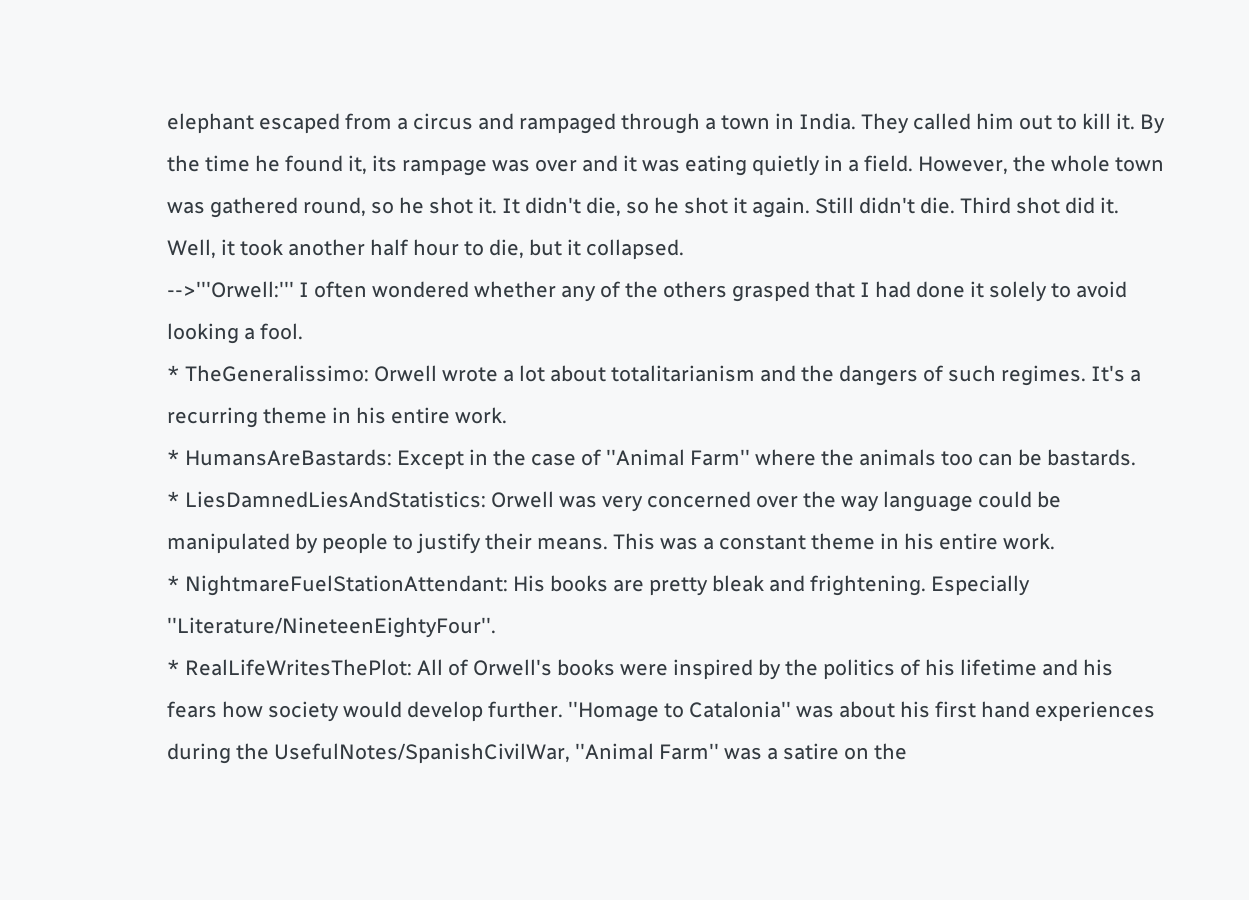elephant escaped from a circus and rampaged through a town in India. They called him out to kill it. By the time he found it, its rampage was over and it was eating quietly in a field. However, the whole town was gathered round, so he shot it. It didn't die, so he shot it again. Still didn't die. Third shot did it. Well, it took another half hour to die, but it collapsed.
-->'''Orwell:''' I often wondered whether any of the others grasped that I had done it solely to avoid looking a fool.
* TheGeneralissimo: Orwell wrote a lot about totalitarianism and the dangers of such regimes. It's a recurring theme in his entire work.
* HumansAreBastards: Except in the case of ''Animal Farm'' where the animals too can be bastards.
* LiesDamnedLiesAndStatistics: Orwell was very concerned over the way language could be manipulated by people to justify their means. This was a constant theme in his entire work.
* NightmareFuelStationAttendant: His books are pretty bleak and frightening. Especially ''Literature/NineteenEightyFour''.
* RealLifeWritesThePlot: All of Orwell's books were inspired by the politics of his lifetime and his fears how society would develop further. ''Homage to Catalonia'' was about his first hand experiences during the UsefulNotes/SpanishCivilWar, ''Animal Farm'' was a satire on the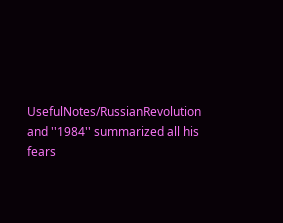UsefulNotes/RussianRevolution and ''1984'' summarized all his fears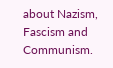about Nazism, Fascism and Communism.